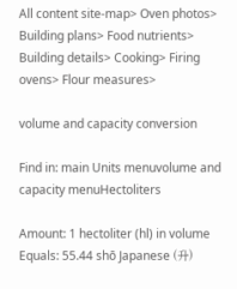All content site-map> Oven photos> Building plans> Food nutrients> Building details> Cooking> Firing ovens> Flour measures>

volume and capacity conversion

Find in: main Units menuvolume and capacity menuHectoliters

Amount: 1 hectoliter (hl) in volume
Equals: 55.44 shō Japanese (升)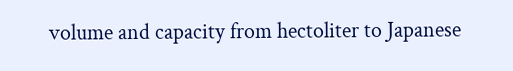volume and capacity from hectoliter to Japanese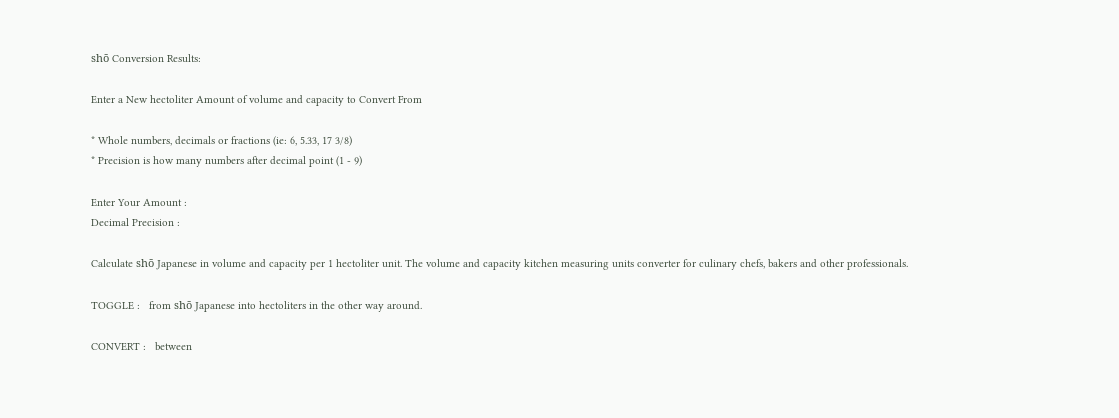shō Conversion Results:

Enter a New hectoliter Amount of volume and capacity to Convert From

* Whole numbers, decimals or fractions (ie: 6, 5.33, 17 3/8)
* Precision is how many numbers after decimal point (1 - 9)

Enter Your Amount :
Decimal Precision :

Calculate shō Japanese in volume and capacity per 1 hectoliter unit. The volume and capacity kitchen measuring units converter for culinary chefs, bakers and other professionals.

TOGGLE :   from shō Japanese into hectoliters in the other way around.

CONVERT :   between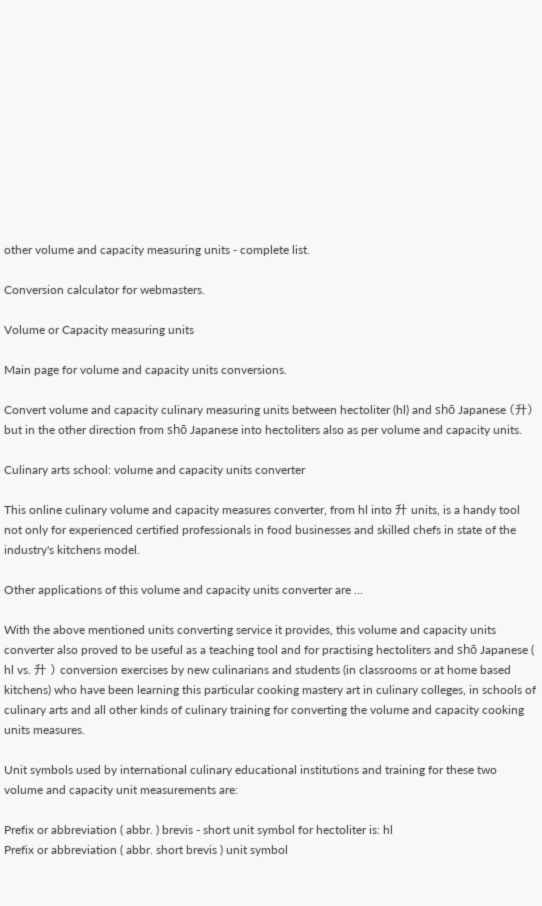other volume and capacity measuring units - complete list.

Conversion calculator for webmasters.

Volume or Capacity measuring units

Main page for volume and capacity units conversions.

Convert volume and capacity culinary measuring units between hectoliter (hl) and shō Japanese (升) but in the other direction from shō Japanese into hectoliters also as per volume and capacity units.

Culinary arts school: volume and capacity units converter

This online culinary volume and capacity measures converter, from hl into 升 units, is a handy tool not only for experienced certified professionals in food businesses and skilled chefs in state of the industry's kitchens model.

Other applications of this volume and capacity units converter are ...

With the above mentioned units converting service it provides, this volume and capacity units converter also proved to be useful as a teaching tool and for practising hectoliters and shō Japanese ( hl vs. 升 ) conversion exercises by new culinarians and students (in classrooms or at home based kitchens) who have been learning this particular cooking mastery art in culinary colleges, in schools of culinary arts and all other kinds of culinary training for converting the volume and capacity cooking units measures.

Unit symbols used by international culinary educational institutions and training for these two volume and capacity unit measurements are:

Prefix or abbreviation ( abbr. ) brevis - short unit symbol for hectoliter is: hl
Prefix or abbreviation ( abbr. short brevis ) unit symbol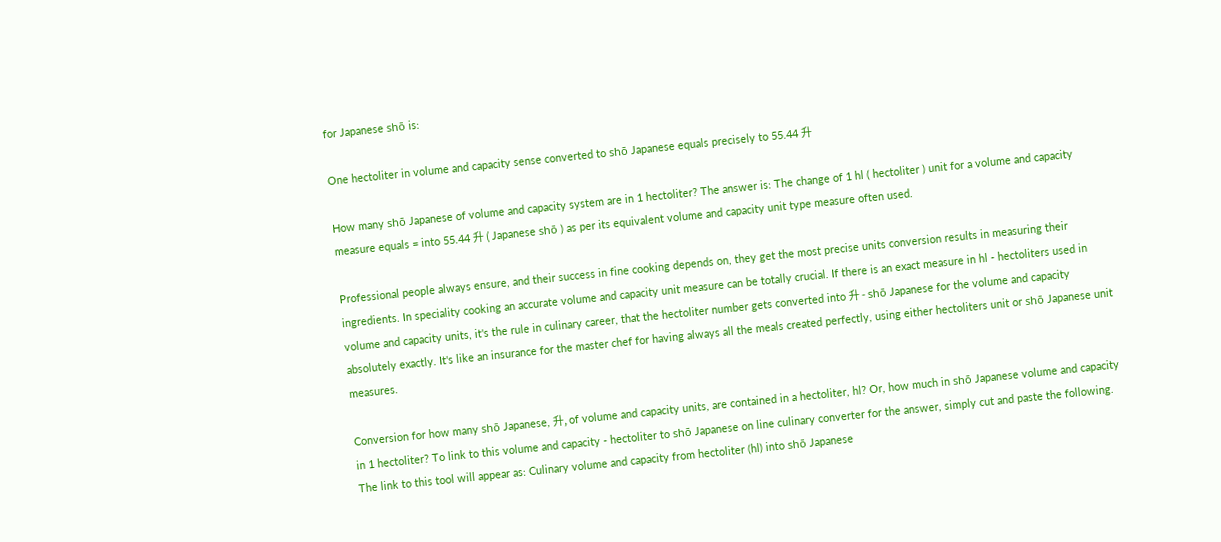for Japanese shō is:

One hectoliter in volume and capacity sense converted to shō Japanese equals precisely to 55.44 升

How many shō Japanese of volume and capacity system are in 1 hectoliter? The answer is: The change of 1 hl ( hectoliter ) unit for a volume and capacity measure equals = into 55.44 升 ( Japanese shō ) as per its equivalent volume and capacity unit type measure often used.

Professional people always ensure, and their success in fine cooking depends on, they get the most precise units conversion results in measuring their ingredients. In speciality cooking an accurate volume and capacity unit measure can be totally crucial. If there is an exact measure in hl - hectoliters used in volume and capacity units, it's the rule in culinary career, that the hectoliter number gets converted into 升 - shō Japanese for the volume and capacity absolutely exactly. It's like an insurance for the master chef for having always all the meals created perfectly, using either hectoliters unit or shō Japanese unit measures.

Conversion for how many shō Japanese, 升, of volume and capacity units, are contained in a hectoliter, hl? Or, how much in shō Japanese volume and capacity in 1 hectoliter? To link to this volume and capacity - hectoliter to shō Japanese on line culinary converter for the answer, simply cut and paste the following.
The link to this tool will appear as: Culinary volume and capacity from hectoliter (hl) into shō Japanese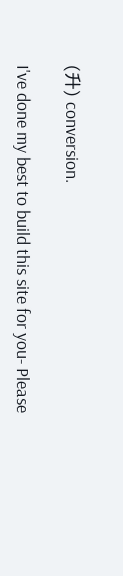(升) conversion.

I've done my best to build this site for you- Please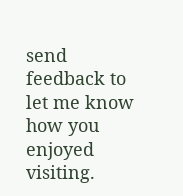send feedback to let me know how you enjoyed visiting.